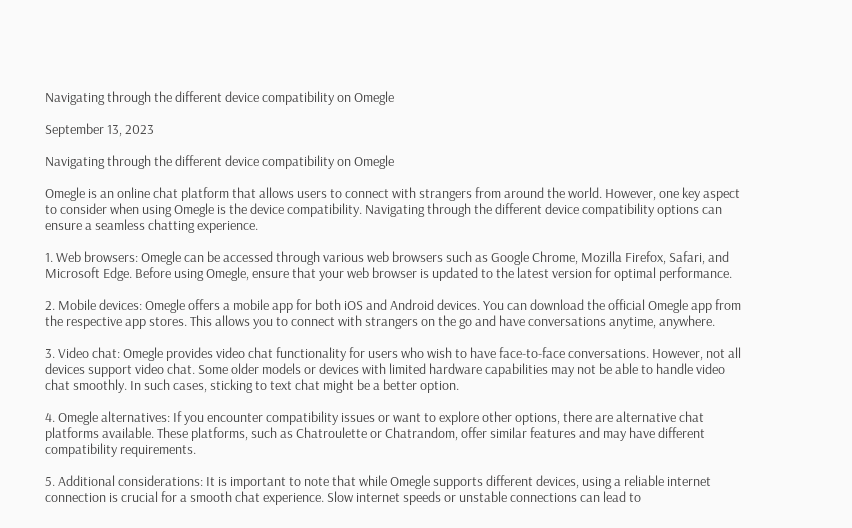Navigating through the different device compatibility on Omegle

September 13, 2023

Navigating through the different device compatibility on Omegle

Omegle is an online chat platform that allows users to connect with strangers from around the world. However, one key aspect to consider when using Omegle is the device compatibility. Navigating through the different device compatibility options can ensure a seamless chatting experience.

1. Web browsers: Omegle can be accessed through various web browsers such as Google Chrome, Mozilla Firefox, Safari, and Microsoft Edge. Before using Omegle, ensure that your web browser is updated to the latest version for optimal performance.

2. Mobile devices: Omegle offers a mobile app for both iOS and Android devices. You can download the official Omegle app from the respective app stores. This allows you to connect with strangers on the go and have conversations anytime, anywhere.

3. Video chat: Omegle provides video chat functionality for users who wish to have face-to-face conversations. However, not all devices support video chat. Some older models or devices with limited hardware capabilities may not be able to handle video chat smoothly. In such cases, sticking to text chat might be a better option.

4. Omegle alternatives: If you encounter compatibility issues or want to explore other options, there are alternative chat platforms available. These platforms, such as Chatroulette or Chatrandom, offer similar features and may have different compatibility requirements.

5. Additional considerations: It is important to note that while Omegle supports different devices, using a reliable internet connection is crucial for a smooth chat experience. Slow internet speeds or unstable connections can lead to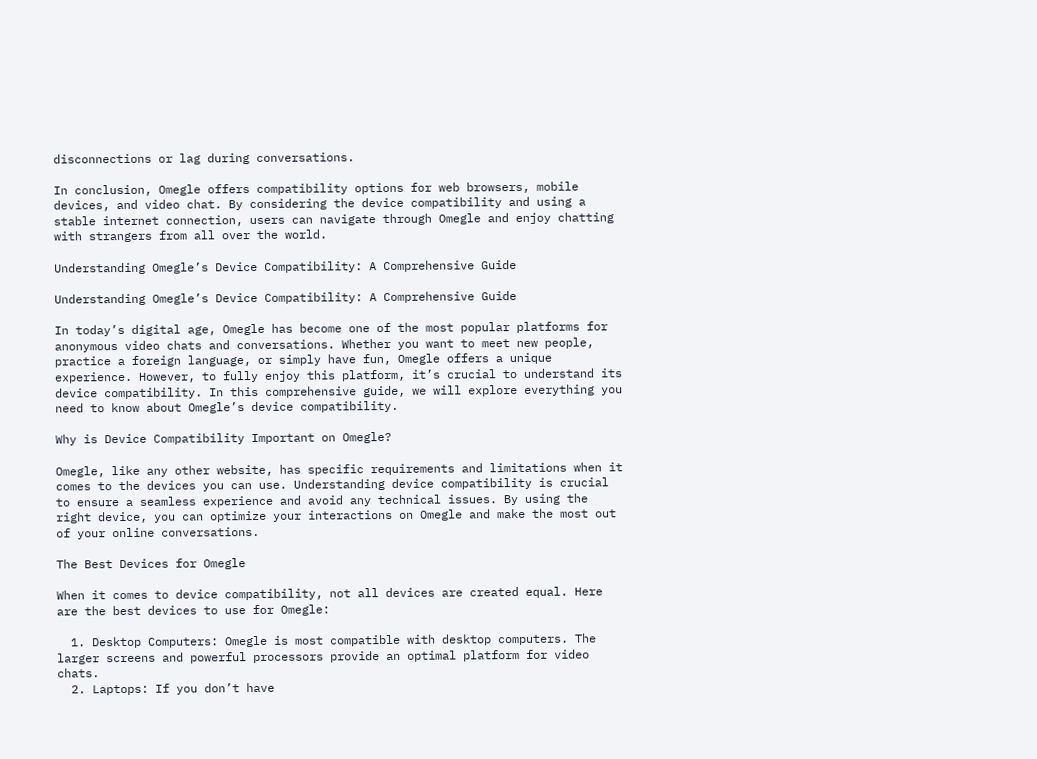disconnections or lag during conversations.

In conclusion, Omegle offers compatibility options for web browsers, mobile devices, and video chat. By considering the device compatibility and using a stable internet connection, users can navigate through Omegle and enjoy chatting with strangers from all over the world.

Understanding Omegle’s Device Compatibility: A Comprehensive Guide

Understanding Omegle’s Device Compatibility: A Comprehensive Guide

In today’s digital age, Omegle has become one of the most popular platforms for anonymous video chats and conversations. Whether you want to meet new people, practice a foreign language, or simply have fun, Omegle offers a unique experience. However, to fully enjoy this platform, it’s crucial to understand its device compatibility. In this comprehensive guide, we will explore everything you need to know about Omegle’s device compatibility.

Why is Device Compatibility Important on Omegle?

Omegle, like any other website, has specific requirements and limitations when it comes to the devices you can use. Understanding device compatibility is crucial to ensure a seamless experience and avoid any technical issues. By using the right device, you can optimize your interactions on Omegle and make the most out of your online conversations.

The Best Devices for Omegle

When it comes to device compatibility, not all devices are created equal. Here are the best devices to use for Omegle:

  1. Desktop Computers: Omegle is most compatible with desktop computers. The larger screens and powerful processors provide an optimal platform for video chats.
  2. Laptops: If you don’t have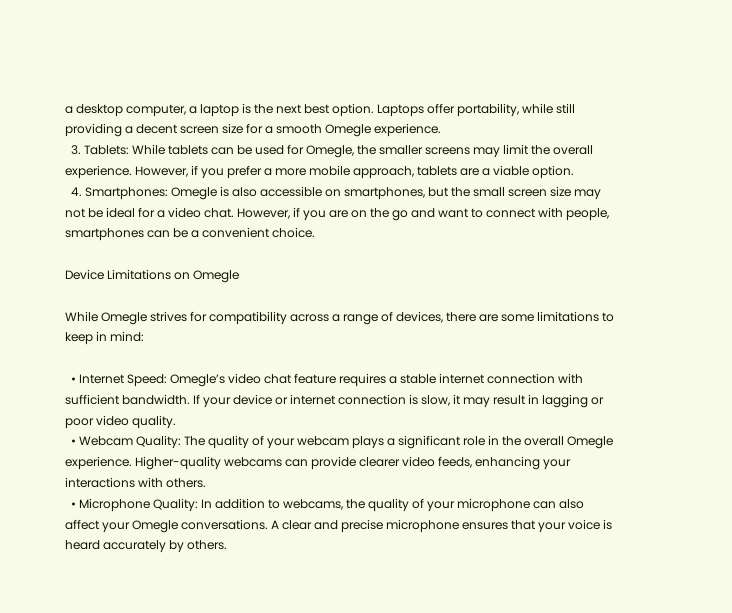a desktop computer, a laptop is the next best option. Laptops offer portability, while still providing a decent screen size for a smooth Omegle experience.
  3. Tablets: While tablets can be used for Omegle, the smaller screens may limit the overall experience. However, if you prefer a more mobile approach, tablets are a viable option.
  4. Smartphones: Omegle is also accessible on smartphones, but the small screen size may not be ideal for a video chat. However, if you are on the go and want to connect with people, smartphones can be a convenient choice.

Device Limitations on Omegle

While Omegle strives for compatibility across a range of devices, there are some limitations to keep in mind:

  • Internet Speed: Omegle’s video chat feature requires a stable internet connection with sufficient bandwidth. If your device or internet connection is slow, it may result in lagging or poor video quality.
  • Webcam Quality: The quality of your webcam plays a significant role in the overall Omegle experience. Higher-quality webcams can provide clearer video feeds, enhancing your interactions with others.
  • Microphone Quality: In addition to webcams, the quality of your microphone can also affect your Omegle conversations. A clear and precise microphone ensures that your voice is heard accurately by others.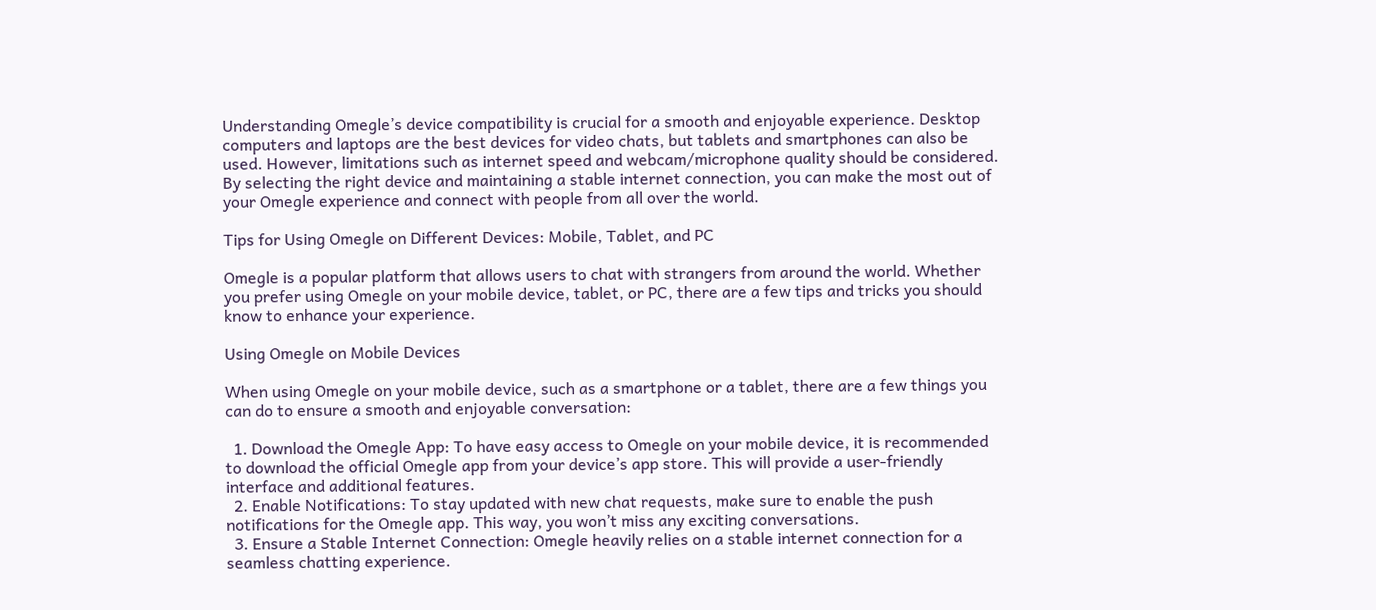Understanding Omegle’s device compatibility is crucial for a smooth and enjoyable experience. Desktop computers and laptops are the best devices for video chats, but tablets and smartphones can also be used. However, limitations such as internet speed and webcam/microphone quality should be considered. By selecting the right device and maintaining a stable internet connection, you can make the most out of your Omegle experience and connect with people from all over the world.

Tips for Using Omegle on Different Devices: Mobile, Tablet, and PC

Omegle is a popular platform that allows users to chat with strangers from around the world. Whether you prefer using Omegle on your mobile device, tablet, or PC, there are a few tips and tricks you should know to enhance your experience.

Using Omegle on Mobile Devices

When using Omegle on your mobile device, such as a smartphone or a tablet, there are a few things you can do to ensure a smooth and enjoyable conversation:

  1. Download the Omegle App: To have easy access to Omegle on your mobile device, it is recommended to download the official Omegle app from your device’s app store. This will provide a user-friendly interface and additional features.
  2. Enable Notifications: To stay updated with new chat requests, make sure to enable the push notifications for the Omegle app. This way, you won’t miss any exciting conversations.
  3. Ensure a Stable Internet Connection: Omegle heavily relies on a stable internet connection for a seamless chatting experience.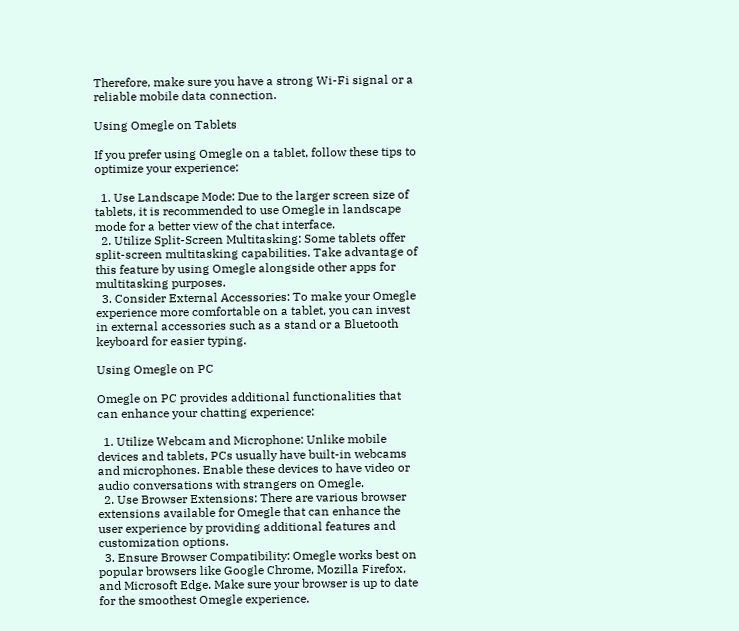Therefore, make sure you have a strong Wi-Fi signal or a reliable mobile data connection.

Using Omegle on Tablets

If you prefer using Omegle on a tablet, follow these tips to optimize your experience:

  1. Use Landscape Mode: Due to the larger screen size of tablets, it is recommended to use Omegle in landscape mode for a better view of the chat interface.
  2. Utilize Split-Screen Multitasking: Some tablets offer split-screen multitasking capabilities. Take advantage of this feature by using Omegle alongside other apps for multitasking purposes.
  3. Consider External Accessories: To make your Omegle experience more comfortable on a tablet, you can invest in external accessories such as a stand or a Bluetooth keyboard for easier typing.

Using Omegle on PC

Omegle on PC provides additional functionalities that can enhance your chatting experience:

  1. Utilize Webcam and Microphone: Unlike mobile devices and tablets, PCs usually have built-in webcams and microphones. Enable these devices to have video or audio conversations with strangers on Omegle.
  2. Use Browser Extensions: There are various browser extensions available for Omegle that can enhance the user experience by providing additional features and customization options.
  3. Ensure Browser Compatibility: Omegle works best on popular browsers like Google Chrome, Mozilla Firefox, and Microsoft Edge. Make sure your browser is up to date for the smoothest Omegle experience.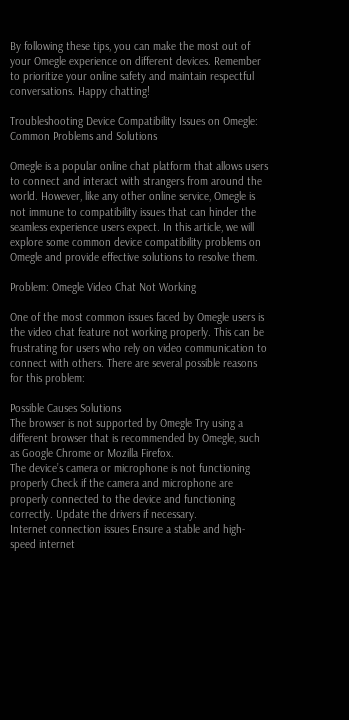By following these tips, you can make the most out of your Omegle experience on different devices. Remember to prioritize your online safety and maintain respectful conversations. Happy chatting!

Troubleshooting Device Compatibility Issues on Omegle: Common Problems and Solutions

Omegle is a popular online chat platform that allows users to connect and interact with strangers from around the world. However, like any other online service, Omegle is not immune to compatibility issues that can hinder the seamless experience users expect. In this article, we will explore some common device compatibility problems on Omegle and provide effective solutions to resolve them.

Problem: Omegle Video Chat Not Working

One of the most common issues faced by Omegle users is the video chat feature not working properly. This can be frustrating for users who rely on video communication to connect with others. There are several possible reasons for this problem:

Possible Causes Solutions
The browser is not supported by Omegle Try using a different browser that is recommended by Omegle, such as Google Chrome or Mozilla Firefox.
The device’s camera or microphone is not functioning properly Check if the camera and microphone are properly connected to the device and functioning correctly. Update the drivers if necessary.
Internet connection issues Ensure a stable and high-speed internet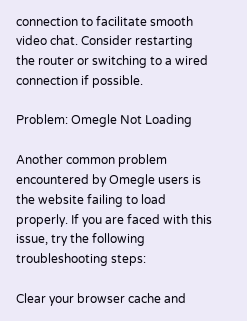connection to facilitate smooth video chat. Consider restarting the router or switching to a wired connection if possible.

Problem: Omegle Not Loading

Another common problem encountered by Omegle users is the website failing to load properly. If you are faced with this issue, try the following troubleshooting steps:

Clear your browser cache and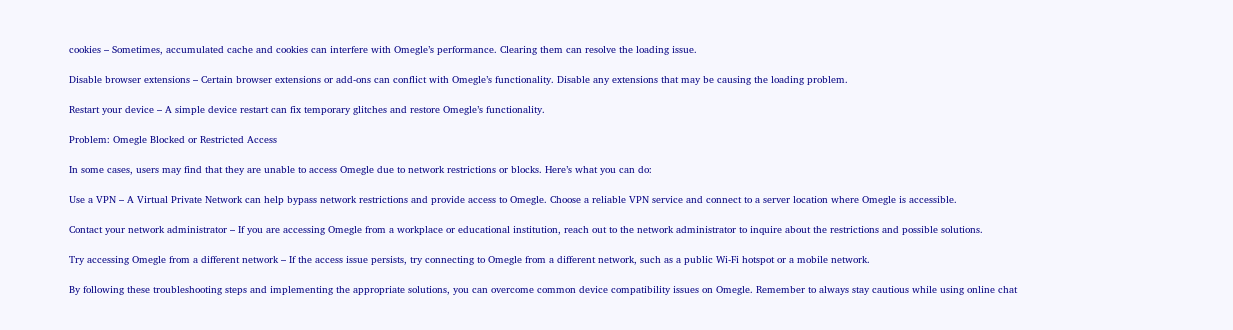cookies – Sometimes, accumulated cache and cookies can interfere with Omegle’s performance. Clearing them can resolve the loading issue.

Disable browser extensions – Certain browser extensions or add-ons can conflict with Omegle’s functionality. Disable any extensions that may be causing the loading problem.

Restart your device – A simple device restart can fix temporary glitches and restore Omegle’s functionality.

Problem: Omegle Blocked or Restricted Access

In some cases, users may find that they are unable to access Omegle due to network restrictions or blocks. Here’s what you can do:

Use a VPN – A Virtual Private Network can help bypass network restrictions and provide access to Omegle. Choose a reliable VPN service and connect to a server location where Omegle is accessible.

Contact your network administrator – If you are accessing Omegle from a workplace or educational institution, reach out to the network administrator to inquire about the restrictions and possible solutions.

Try accessing Omegle from a different network – If the access issue persists, try connecting to Omegle from a different network, such as a public Wi-Fi hotspot or a mobile network.

By following these troubleshooting steps and implementing the appropriate solutions, you can overcome common device compatibility issues on Omegle. Remember to always stay cautious while using online chat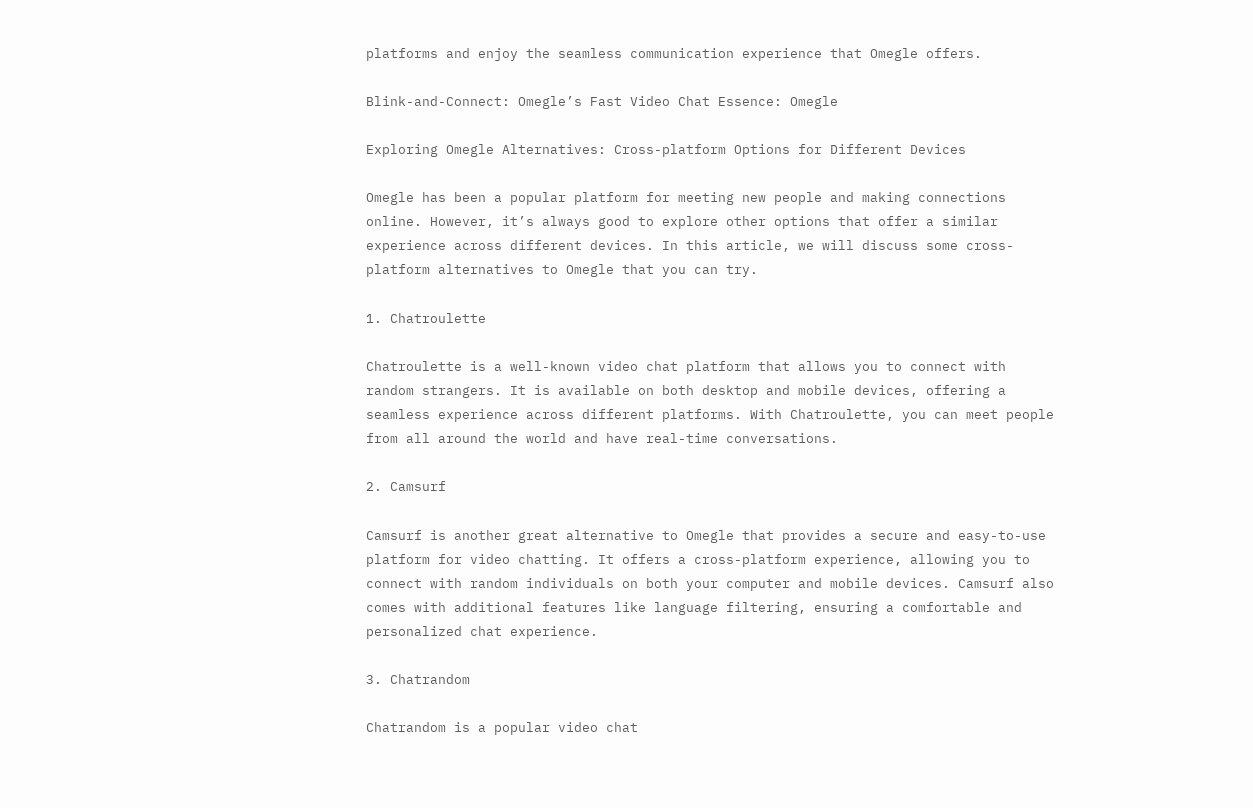platforms and enjoy the seamless communication experience that Omegle offers.

Blink-and-Connect: Omegle’s Fast Video Chat Essence: Omegle

Exploring Omegle Alternatives: Cross-platform Options for Different Devices

Omegle has been a popular platform for meeting new people and making connections online. However, it’s always good to explore other options that offer a similar experience across different devices. In this article, we will discuss some cross-platform alternatives to Omegle that you can try.

1. Chatroulette

Chatroulette is a well-known video chat platform that allows you to connect with random strangers. It is available on both desktop and mobile devices, offering a seamless experience across different platforms. With Chatroulette, you can meet people from all around the world and have real-time conversations.

2. Camsurf

Camsurf is another great alternative to Omegle that provides a secure and easy-to-use platform for video chatting. It offers a cross-platform experience, allowing you to connect with random individuals on both your computer and mobile devices. Camsurf also comes with additional features like language filtering, ensuring a comfortable and personalized chat experience.

3. Chatrandom

Chatrandom is a popular video chat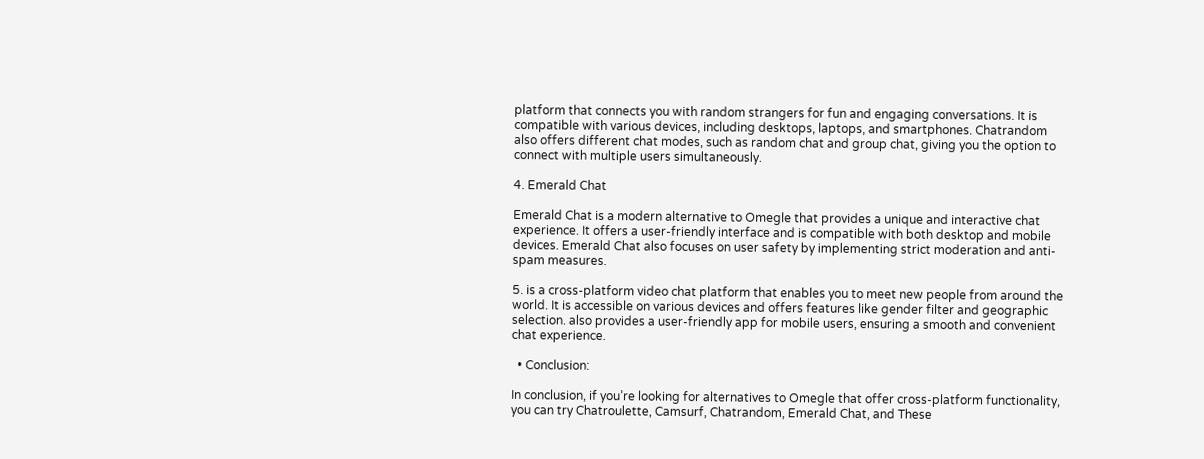platform that connects you with random strangers for fun and engaging conversations. It is compatible with various devices, including desktops, laptops, and smartphones. Chatrandom also offers different chat modes, such as random chat and group chat, giving you the option to connect with multiple users simultaneously.

4. Emerald Chat

Emerald Chat is a modern alternative to Omegle that provides a unique and interactive chat experience. It offers a user-friendly interface and is compatible with both desktop and mobile devices. Emerald Chat also focuses on user safety by implementing strict moderation and anti-spam measures.

5. is a cross-platform video chat platform that enables you to meet new people from around the world. It is accessible on various devices and offers features like gender filter and geographic selection. also provides a user-friendly app for mobile users, ensuring a smooth and convenient chat experience.

  • Conclusion:

In conclusion, if you’re looking for alternatives to Omegle that offer cross-platform functionality, you can try Chatroulette, Camsurf, Chatrandom, Emerald Chat, and These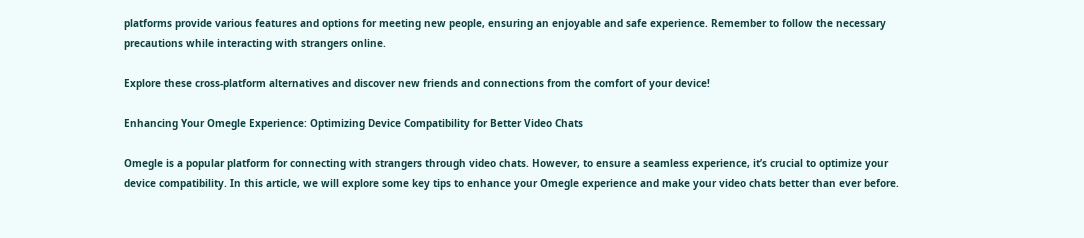platforms provide various features and options for meeting new people, ensuring an enjoyable and safe experience. Remember to follow the necessary precautions while interacting with strangers online.

Explore these cross-platform alternatives and discover new friends and connections from the comfort of your device!

Enhancing Your Omegle Experience: Optimizing Device Compatibility for Better Video Chats

Omegle is a popular platform for connecting with strangers through video chats. However, to ensure a seamless experience, it’s crucial to optimize your device compatibility. In this article, we will explore some key tips to enhance your Omegle experience and make your video chats better than ever before.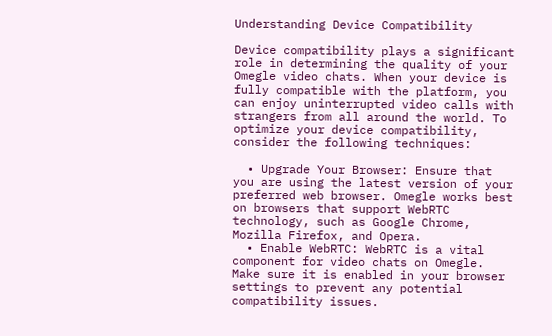Understanding Device Compatibility

Device compatibility plays a significant role in determining the quality of your Omegle video chats. When your device is fully compatible with the platform, you can enjoy uninterrupted video calls with strangers from all around the world. To optimize your device compatibility, consider the following techniques:

  • Upgrade Your Browser: Ensure that you are using the latest version of your preferred web browser. Omegle works best on browsers that support WebRTC technology, such as Google Chrome, Mozilla Firefox, and Opera.
  • Enable WebRTC: WebRTC is a vital component for video chats on Omegle. Make sure it is enabled in your browser settings to prevent any potential compatibility issues.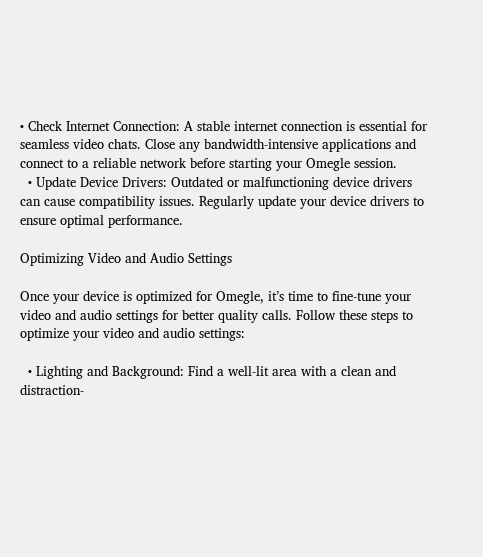• Check Internet Connection: A stable internet connection is essential for seamless video chats. Close any bandwidth-intensive applications and connect to a reliable network before starting your Omegle session.
  • Update Device Drivers: Outdated or malfunctioning device drivers can cause compatibility issues. Regularly update your device drivers to ensure optimal performance.

Optimizing Video and Audio Settings

Once your device is optimized for Omegle, it’s time to fine-tune your video and audio settings for better quality calls. Follow these steps to optimize your video and audio settings:

  • Lighting and Background: Find a well-lit area with a clean and distraction-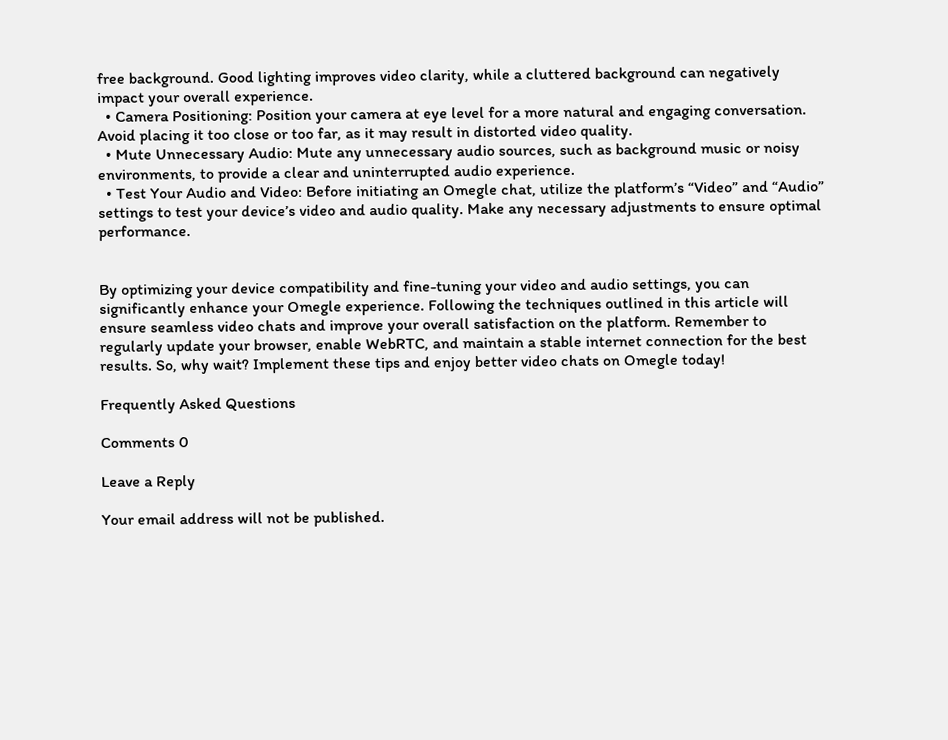free background. Good lighting improves video clarity, while a cluttered background can negatively impact your overall experience.
  • Camera Positioning: Position your camera at eye level for a more natural and engaging conversation. Avoid placing it too close or too far, as it may result in distorted video quality.
  • Mute Unnecessary Audio: Mute any unnecessary audio sources, such as background music or noisy environments, to provide a clear and uninterrupted audio experience.
  • Test Your Audio and Video: Before initiating an Omegle chat, utilize the platform’s “Video” and “Audio” settings to test your device’s video and audio quality. Make any necessary adjustments to ensure optimal performance.


By optimizing your device compatibility and fine-tuning your video and audio settings, you can significantly enhance your Omegle experience. Following the techniques outlined in this article will ensure seamless video chats and improve your overall satisfaction on the platform. Remember to regularly update your browser, enable WebRTC, and maintain a stable internet connection for the best results. So, why wait? Implement these tips and enjoy better video chats on Omegle today!

Frequently Asked Questions

Comments 0

Leave a Reply

Your email address will not be published.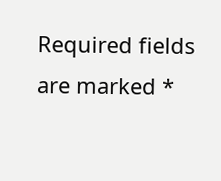Required fields are marked *